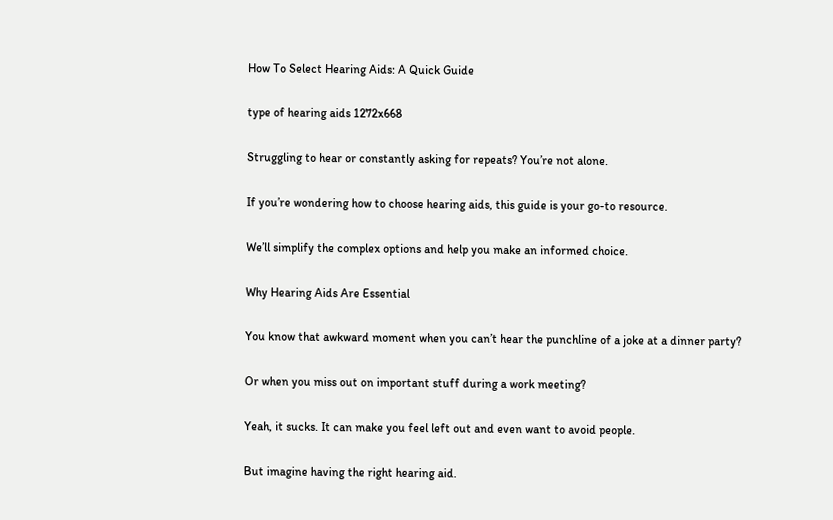How To Select Hearing Aids: A Quick Guide

type of hearing aids 1272x668

Struggling to hear or constantly asking for repeats? You’re not alone.

If you’re wondering how to choose hearing aids, this guide is your go-to resource.

We’ll simplify the complex options and help you make an informed choice.

Why Hearing Aids Are Essential

You know that awkward moment when you can’t hear the punchline of a joke at a dinner party?

Or when you miss out on important stuff during a work meeting?

Yeah, it sucks. It can make you feel left out and even want to avoid people.

But imagine having the right hearing aid.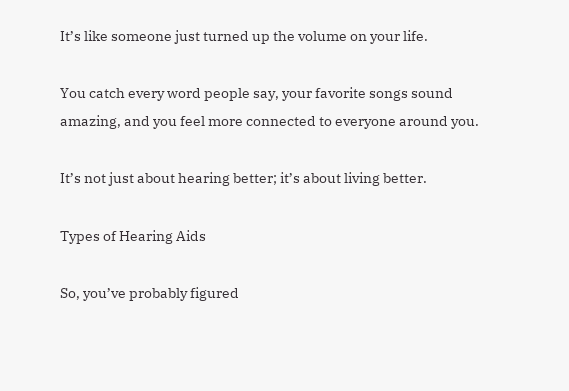It’s like someone just turned up the volume on your life.

You catch every word people say, your favorite songs sound amazing, and you feel more connected to everyone around you.

It’s not just about hearing better; it’s about living better.

Types of Hearing Aids

So, you’ve probably figured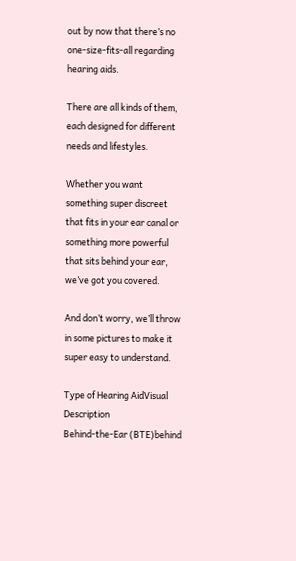out by now that there’s no one-size-fits-all regarding hearing aids.

There are all kinds of them, each designed for different needs and lifestyles.

Whether you want something super discreet that fits in your ear canal or something more powerful that sits behind your ear, we’ve got you covered.

And don’t worry, we’ll throw in some pictures to make it super easy to understand.

Type of Hearing AidVisual Description
Behind-the-Ear (BTE)behind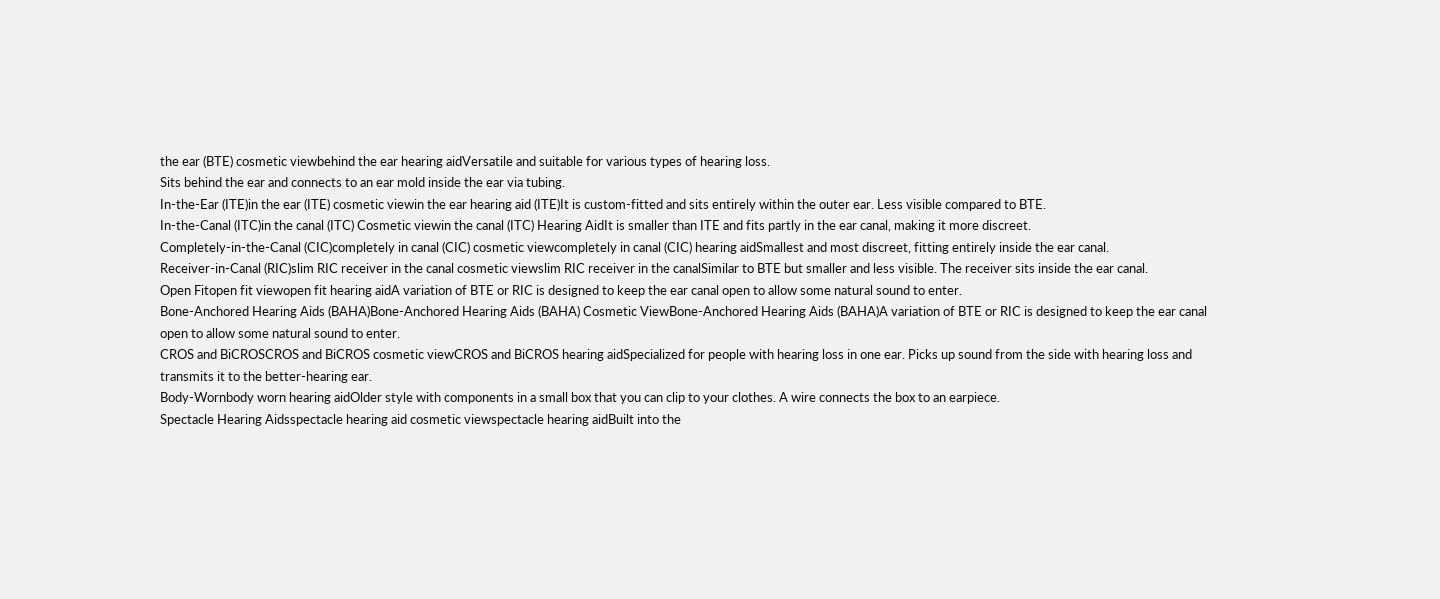the ear (BTE) cosmetic viewbehind the ear hearing aidVersatile and suitable for various types of hearing loss.
Sits behind the ear and connects to an ear mold inside the ear via tubing.
In-the-Ear (ITE)in the ear (ITE) cosmetic viewin the ear hearing aid (ITE)It is custom-fitted and sits entirely within the outer ear. Less visible compared to BTE.
In-the-Canal (ITC)in the canal (ITC) Cosmetic viewin the canal (ITC) Hearing AidIt is smaller than ITE and fits partly in the ear canal, making it more discreet.
Completely-in-the-Canal (CIC)completely in canal (CIC) cosmetic viewcompletely in canal (CIC) hearing aidSmallest and most discreet, fitting entirely inside the ear canal.
Receiver-in-Canal (RIC)slim RIC receiver in the canal cosmetic viewslim RIC receiver in the canalSimilar to BTE but smaller and less visible. The receiver sits inside the ear canal.
Open Fitopen fit viewopen fit hearing aidA variation of BTE or RIC is designed to keep the ear canal open to allow some natural sound to enter.
Bone-Anchored Hearing Aids (BAHA)Bone-Anchored Hearing Aids (BAHA) Cosmetic ViewBone-Anchored Hearing Aids (BAHA)A variation of BTE or RIC is designed to keep the ear canal open to allow some natural sound to enter.
CROS and BiCROSCROS and BiCROS cosmetic viewCROS and BiCROS hearing aidSpecialized for people with hearing loss in one ear. Picks up sound from the side with hearing loss and transmits it to the better-hearing ear.
Body-Wornbody worn hearing aidOlder style with components in a small box that you can clip to your clothes. A wire connects the box to an earpiece.
Spectacle Hearing Aidsspectacle hearing aid cosmetic viewspectacle hearing aidBuilt into the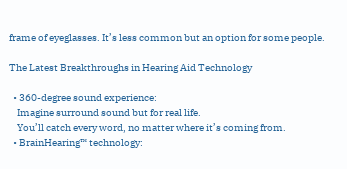frame of eyeglasses. It’s less common but an option for some people.

The Latest Breakthroughs in Hearing Aid Technology

  • 360-degree sound experience:
    Imagine surround sound but for real life.
    You’ll catch every word, no matter where it’s coming from.
  • BrainHearing™ technology: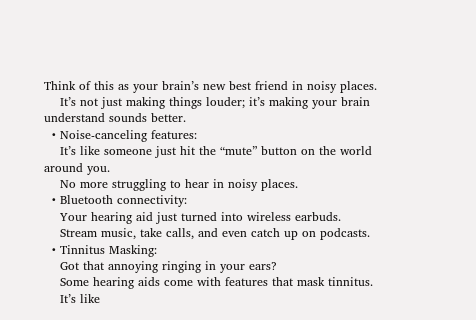Think of this as your brain’s new best friend in noisy places.
    It’s not just making things louder; it’s making your brain understand sounds better.
  • Noise-canceling features:
    It’s like someone just hit the “mute” button on the world around you.
    No more struggling to hear in noisy places.
  • Bluetooth connectivity:
    Your hearing aid just turned into wireless earbuds.
    Stream music, take calls, and even catch up on podcasts.
  • Tinnitus Masking:
    Got that annoying ringing in your ears?
    Some hearing aids come with features that mask tinnitus.
    It’s like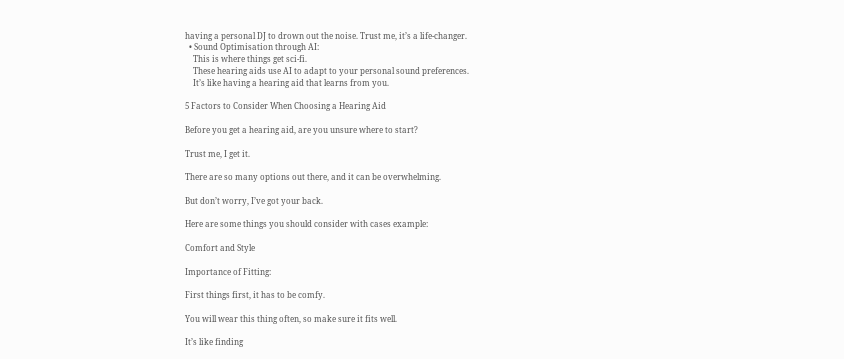having a personal DJ to drown out the noise. Trust me, it’s a life-changer.
  • Sound Optimisation through AI:
    This is where things get sci-fi.
    These hearing aids use AI to adapt to your personal sound preferences.
    It’s like having a hearing aid that learns from you.

5 Factors to Consider When Choosing a Hearing Aid

Before you get a hearing aid, are you unsure where to start?

Trust me, I get it.

There are so many options out there, and it can be overwhelming.

But don’t worry, I’ve got your back.

Here are some things you should consider with cases example:

Comfort and Style

Importance of Fitting:

First things first, it has to be comfy.

You will wear this thing often, so make sure it fits well.

It’s like finding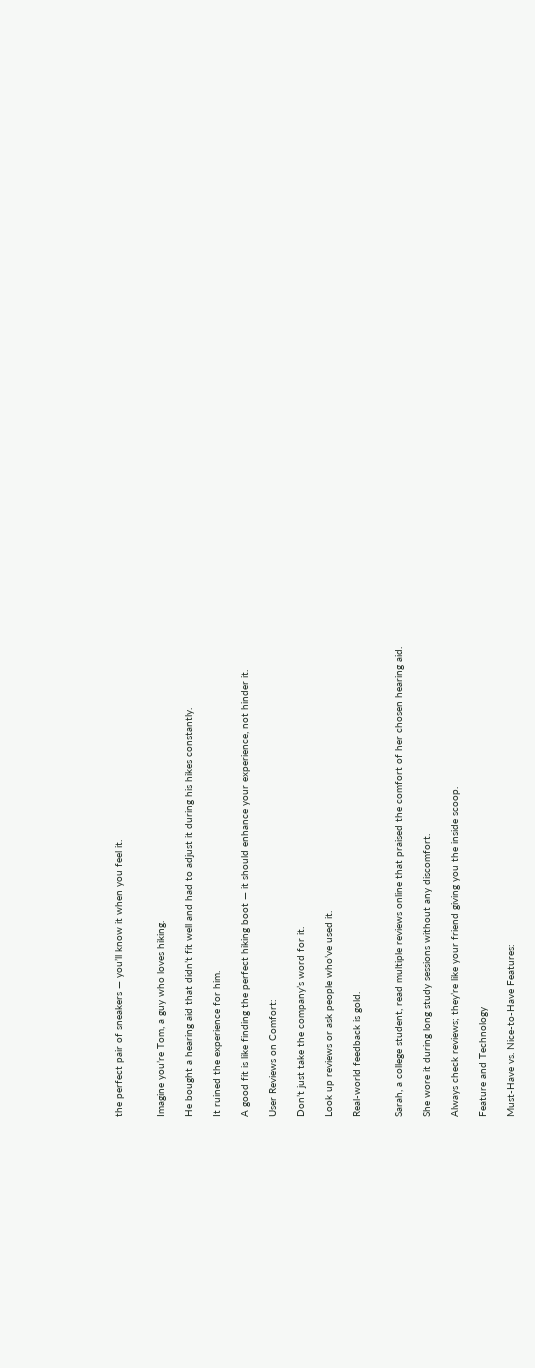the perfect pair of sneakers — you’ll know it when you feel it.


Imagine you’re Tom, a guy who loves hiking.

He bought a hearing aid that didn’t fit well and had to adjust it during his hikes constantly.

It ruined the experience for him.

A good fit is like finding the perfect hiking boot — it should enhance your experience, not hinder it.

User Reviews on Comfort:

Don’t just take the company’s word for it.

Look up reviews or ask people who’ve used it.

Real-world feedback is gold.


Sarah, a college student, read multiple reviews online that praised the comfort of her chosen hearing aid.

She wore it during long study sessions without any discomfort.

Always check reviews; they’re like your friend giving you the inside scoop.

Feature and Technology

Must-Have vs. Nice-to-Have Features: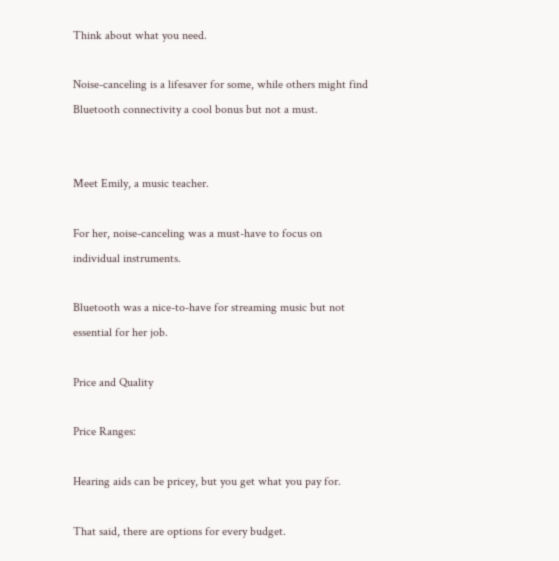Think about what you need.

Noise-canceling is a lifesaver for some, while others might find Bluetooth connectivity a cool bonus but not a must.


Meet Emily, a music teacher.

For her, noise-canceling was a must-have to focus on individual instruments.

Bluetooth was a nice-to-have for streaming music but not essential for her job.

Price and Quality

Price Ranges:

Hearing aids can be pricey, but you get what you pay for.

That said, there are options for every budget.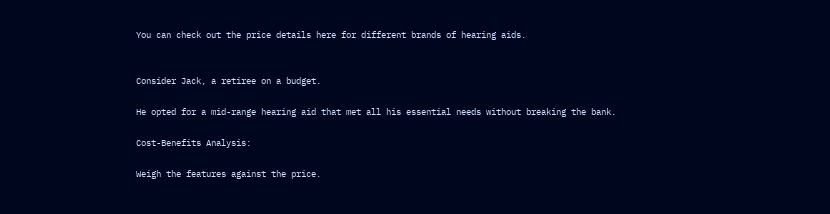You can check out the price details here for different brands of hearing aids.


Consider Jack, a retiree on a budget.

He opted for a mid-range hearing aid that met all his essential needs without breaking the bank.

Cost-Benefits Analysis:

Weigh the features against the price.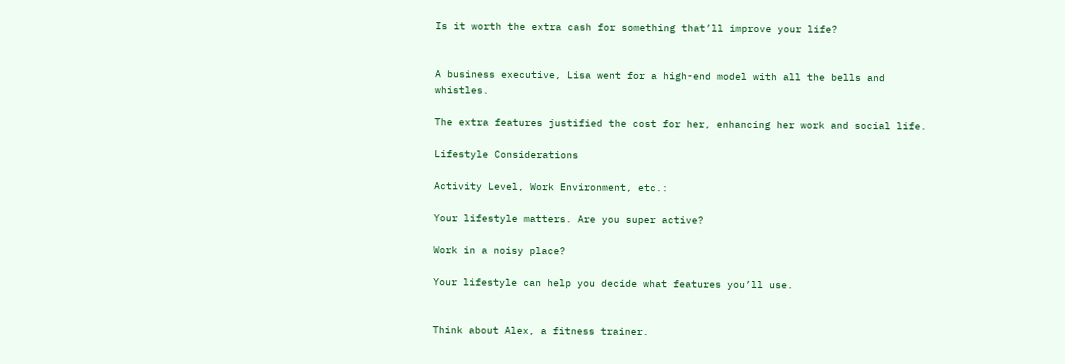Is it worth the extra cash for something that’ll improve your life?


A business executive, Lisa went for a high-end model with all the bells and whistles.

The extra features justified the cost for her, enhancing her work and social life.

Lifestyle Considerations

Activity Level, Work Environment, etc.:

Your lifestyle matters. Are you super active?

Work in a noisy place?

Your lifestyle can help you decide what features you’ll use.


Think about Alex, a fitness trainer.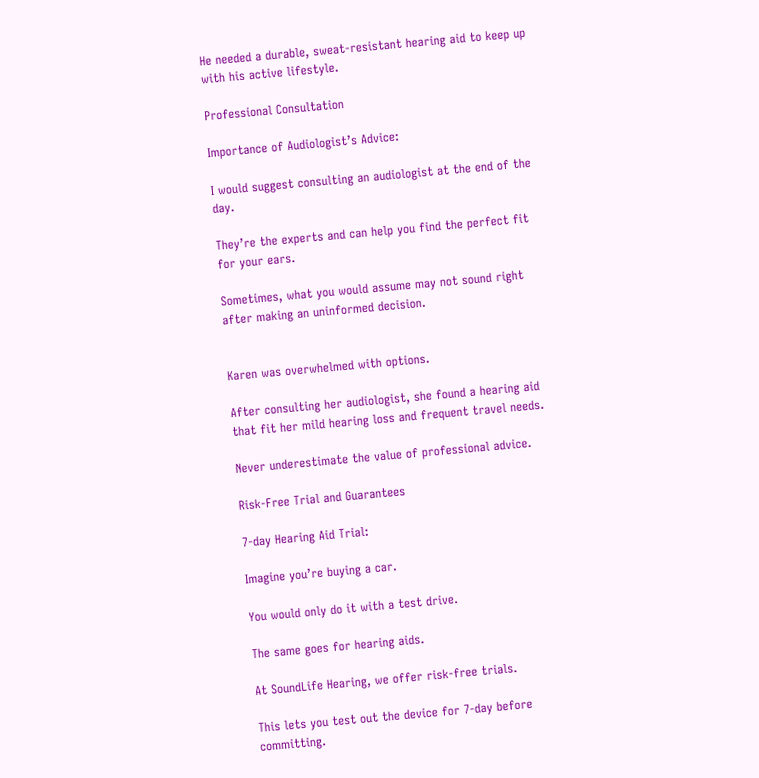He needed a durable, sweat-resistant hearing aid to keep up with his active lifestyle.

Professional Consultation

Importance of Audiologist’s Advice:

I would suggest consulting an audiologist at the end of the day.

They’re the experts and can help you find the perfect fit for your ears.

Sometimes, what you would assume may not sound right after making an uninformed decision.


Karen was overwhelmed with options.

After consulting her audiologist, she found a hearing aid that fit her mild hearing loss and frequent travel needs.

Never underestimate the value of professional advice.

Risk-Free Trial and Guarantees

7-day Hearing Aid Trial:

Imagine you’re buying a car.

You would only do it with a test drive.

The same goes for hearing aids.

At SoundLife Hearing, we offer risk-free trials.

This lets you test out the device for 7-day before committing.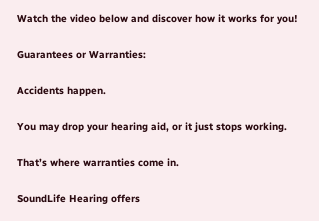Watch the video below and discover how it works for you!

Guarantees or Warranties:

Accidents happen.

You may drop your hearing aid, or it just stops working.

That’s where warranties come in.

SoundLife Hearing offers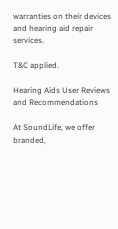warranties on their devices and hearing aid repair services.

T&C applied.

Hearing Aids User Reviews and Recommendations

At SoundLife, we offer branded,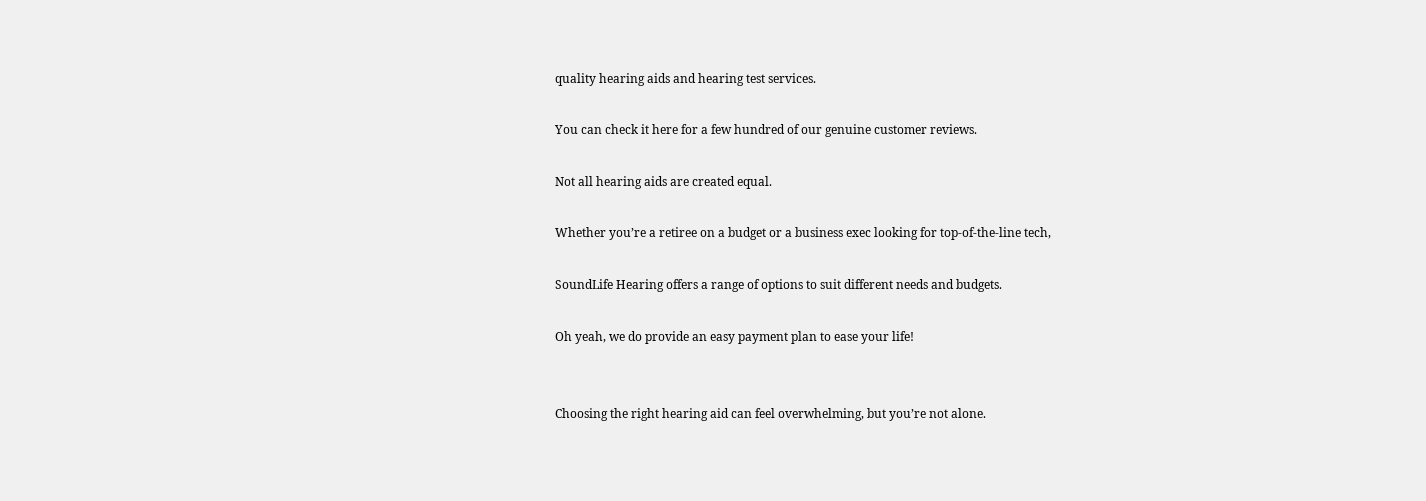quality hearing aids and hearing test services.

You can check it here for a few hundred of our genuine customer reviews.

Not all hearing aids are created equal.

Whether you’re a retiree on a budget or a business exec looking for top-of-the-line tech,

SoundLife Hearing offers a range of options to suit different needs and budgets.

Oh yeah, we do provide an easy payment plan to ease your life!


Choosing the right hearing aid can feel overwhelming, but you’re not alone.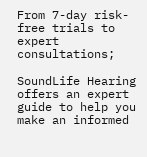From 7-day risk-free trials to expert consultations;

SoundLife Hearing offers an expert guide to help you make an informed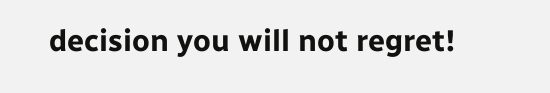decision you will not regret!